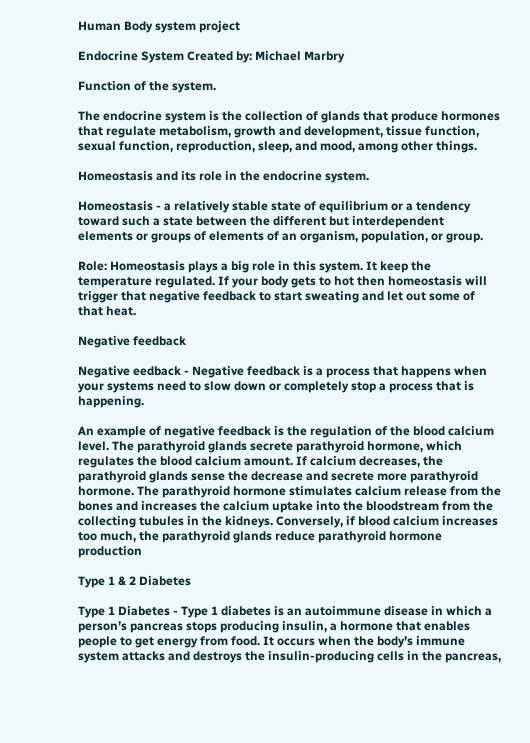Human Body system project

Endocrine System Created by: Michael Marbry

Function of the system.

The endocrine system is the collection of glands that produce hormones that regulate metabolism, growth and development, tissue function, sexual function, reproduction, sleep, and mood, among other things.

Homeostasis and its role in the endocrine system.

Homeostasis - a relatively stable state of equilibrium or a tendency toward such a state between the different but interdependent elements or groups of elements of an organism, population, or group.

Role: Homeostasis plays a big role in this system. It keep the temperature regulated. If your body gets to hot then homeostasis will trigger that negative feedback to start sweating and let out some of that heat.

Negative feedback

Negative eedback - Negative feedback is a process that happens when your systems need to slow down or completely stop a process that is happening.

An example of negative feedback is the regulation of the blood calcium level. The parathyroid glands secrete parathyroid hormone, which regulates the blood calcium amount. If calcium decreases, the parathyroid glands sense the decrease and secrete more parathyroid hormone. The parathyroid hormone stimulates calcium release from the bones and increases the calcium uptake into the bloodstream from the collecting tubules in the kidneys. Conversely, if blood calcium increases too much, the parathyroid glands reduce parathyroid hormone production

Type 1 & 2 Diabetes

Type 1 Diabetes - Type 1 diabetes is an autoimmune disease in which a person’s pancreas stops producing insulin, a hormone that enables people to get energy from food. It occurs when the body’s immune system attacks and destroys the insulin-producing cells in the pancreas,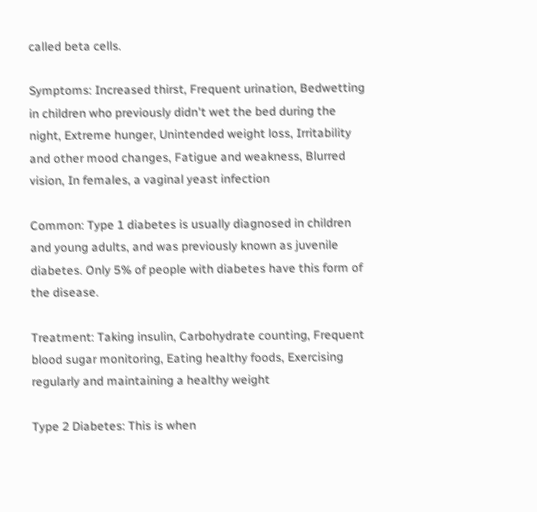called beta cells.

Symptoms: Increased thirst, Frequent urination, Bedwetting in children who previously didn't wet the bed during the night, Extreme hunger, Unintended weight loss, Irritability and other mood changes, Fatigue and weakness, Blurred vision, In females, a vaginal yeast infection

Common: Type 1 diabetes is usually diagnosed in children and young adults, and was previously known as juvenile diabetes. Only 5% of people with diabetes have this form of the disease.

Treatment: Taking insulin, Carbohydrate counting, Frequent blood sugar monitoring, Eating healthy foods, Exercising regularly and maintaining a healthy weight

Type 2 Diabetes: This is when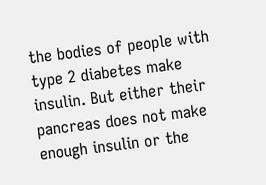the bodies of people with type 2 diabetes make insulin. But either their pancreas does not make enough insulin or the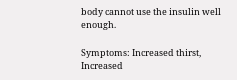body cannot use the insulin well enough.

Symptoms: Increased thirst, Increased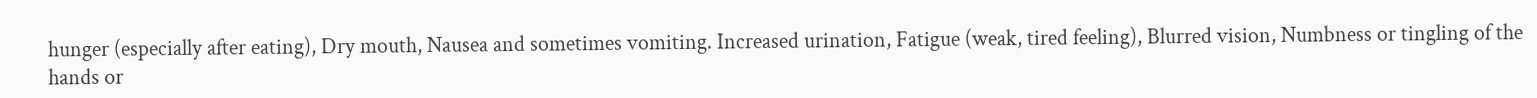hunger (especially after eating), Dry mouth, Nausea and sometimes vomiting. Increased urination, Fatigue (weak, tired feeling), Blurred vision, Numbness or tingling of the hands or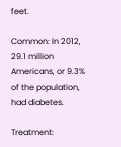feet.

Common: In 2012, 29.1 million Americans, or 9.3% of the population, had diabetes.

Treatment: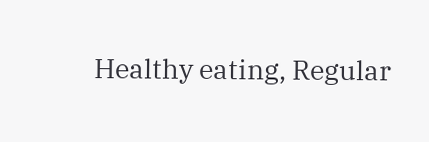Healthy eating, Regular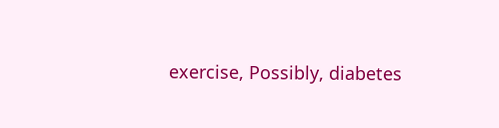exercise, Possibly, diabetes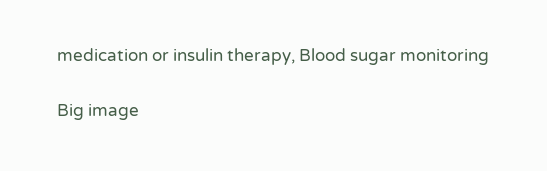medication or insulin therapy, Blood sugar monitoring

Big image